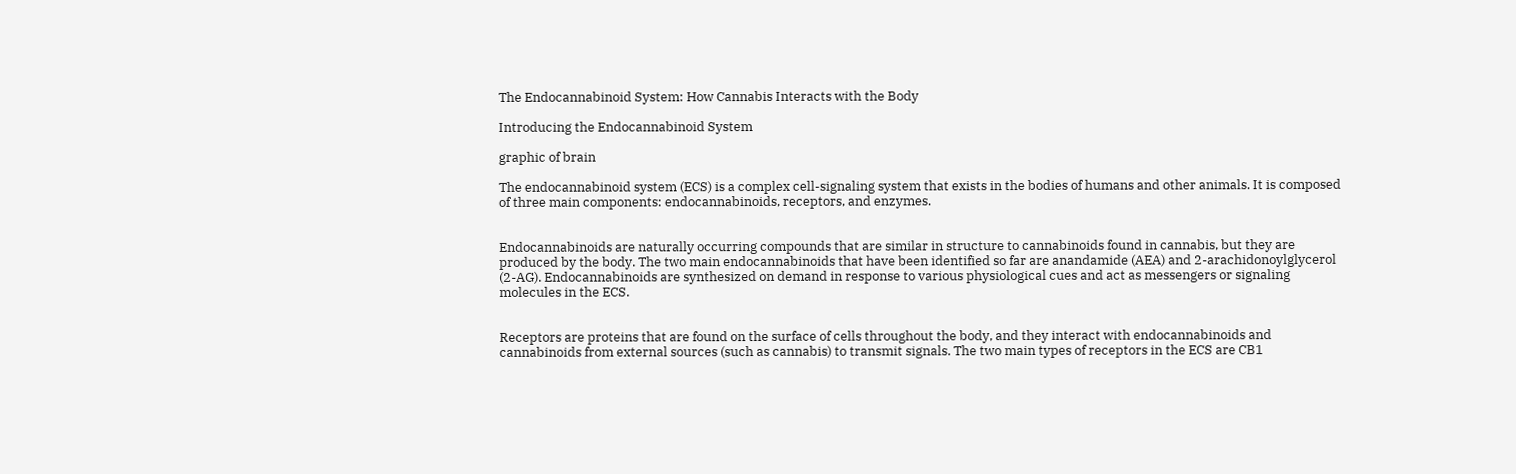The Endocannabinoid System: How Cannabis Interacts with the Body

Introducing the Endocannabinoid System

graphic of brain

The endocannabinoid system (ECS) is a complex cell-signaling system that exists in the bodies of humans and other animals. It is composed of three main components: endocannabinoids, receptors, and enzymes.


Endocannabinoids are naturally occurring compounds that are similar in structure to cannabinoids found in cannabis, but they are produced by the body. The two main endocannabinoids that have been identified so far are anandamide (AEA) and 2-arachidonoylglycerol (2-AG). Endocannabinoids are synthesized on demand in response to various physiological cues and act as messengers or signaling molecules in the ECS.


Receptors are proteins that are found on the surface of cells throughout the body, and they interact with endocannabinoids and cannabinoids from external sources (such as cannabis) to transmit signals. The two main types of receptors in the ECS are CB1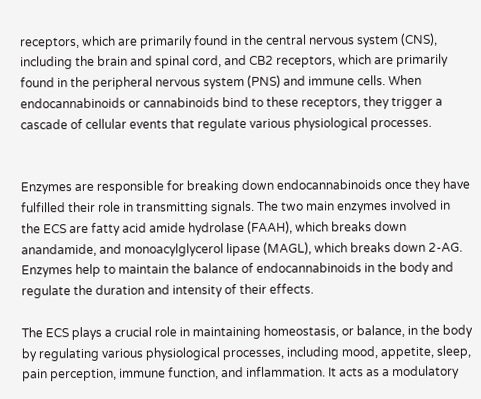receptors, which are primarily found in the central nervous system (CNS), including the brain and spinal cord, and CB2 receptors, which are primarily found in the peripheral nervous system (PNS) and immune cells. When endocannabinoids or cannabinoids bind to these receptors, they trigger a cascade of cellular events that regulate various physiological processes.


Enzymes are responsible for breaking down endocannabinoids once they have fulfilled their role in transmitting signals. The two main enzymes involved in the ECS are fatty acid amide hydrolase (FAAH), which breaks down anandamide, and monoacylglycerol lipase (MAGL), which breaks down 2-AG. Enzymes help to maintain the balance of endocannabinoids in the body and regulate the duration and intensity of their effects.

The ECS plays a crucial role in maintaining homeostasis, or balance, in the body by regulating various physiological processes, including mood, appetite, sleep, pain perception, immune function, and inflammation. It acts as a modulatory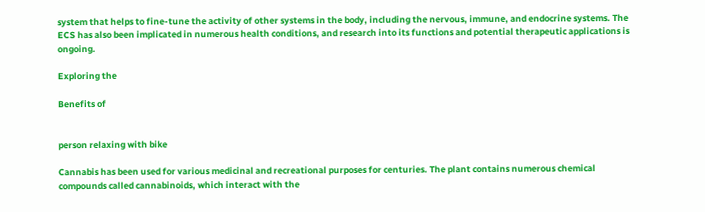system that helps to fine-tune the activity of other systems in the body, including the nervous, immune, and endocrine systems. The ECS has also been implicated in numerous health conditions, and research into its functions and potential therapeutic applications is ongoing.

Exploring the

Benefits of


person relaxing with bike

Cannabis has been used for various medicinal and recreational purposes for centuries. The plant contains numerous chemical compounds called cannabinoids, which interact with the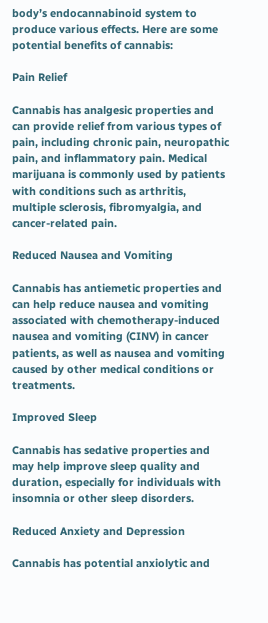body’s endocannabinoid system to produce various effects. Here are some potential benefits of cannabis:

Pain Relief

Cannabis has analgesic properties and can provide relief from various types of pain, including chronic pain, neuropathic pain, and inflammatory pain. Medical marijuana is commonly used by patients with conditions such as arthritis, multiple sclerosis, fibromyalgia, and cancer-related pain.

Reduced Nausea and Vomiting

Cannabis has antiemetic properties and can help reduce nausea and vomiting associated with chemotherapy-induced nausea and vomiting (CINV) in cancer patients, as well as nausea and vomiting caused by other medical conditions or treatments.

Improved Sleep

Cannabis has sedative properties and may help improve sleep quality and duration, especially for individuals with insomnia or other sleep disorders.

Reduced Anxiety and Depression

Cannabis has potential anxiolytic and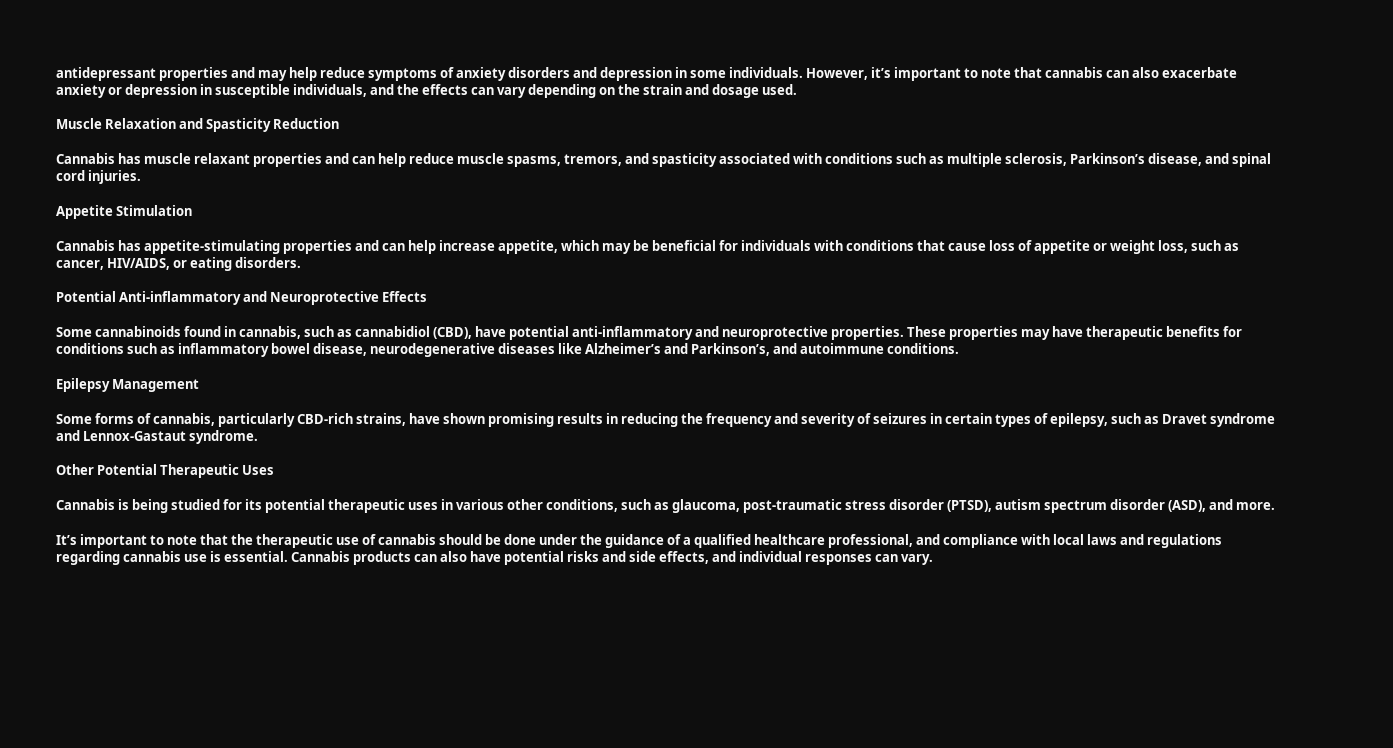antidepressant properties and may help reduce symptoms of anxiety disorders and depression in some individuals. However, it’s important to note that cannabis can also exacerbate anxiety or depression in susceptible individuals, and the effects can vary depending on the strain and dosage used.

Muscle Relaxation and Spasticity Reduction

Cannabis has muscle relaxant properties and can help reduce muscle spasms, tremors, and spasticity associated with conditions such as multiple sclerosis, Parkinson’s disease, and spinal cord injuries.

Appetite Stimulation

Cannabis has appetite-stimulating properties and can help increase appetite, which may be beneficial for individuals with conditions that cause loss of appetite or weight loss, such as cancer, HIV/AIDS, or eating disorders.

Potential Anti-inflammatory and Neuroprotective Effects

Some cannabinoids found in cannabis, such as cannabidiol (CBD), have potential anti-inflammatory and neuroprotective properties. These properties may have therapeutic benefits for conditions such as inflammatory bowel disease, neurodegenerative diseases like Alzheimer’s and Parkinson’s, and autoimmune conditions.

Epilepsy Management

Some forms of cannabis, particularly CBD-rich strains, have shown promising results in reducing the frequency and severity of seizures in certain types of epilepsy, such as Dravet syndrome and Lennox-Gastaut syndrome.

Other Potential Therapeutic Uses

Cannabis is being studied for its potential therapeutic uses in various other conditions, such as glaucoma, post-traumatic stress disorder (PTSD), autism spectrum disorder (ASD), and more.

It’s important to note that the therapeutic use of cannabis should be done under the guidance of a qualified healthcare professional, and compliance with local laws and regulations regarding cannabis use is essential. Cannabis products can also have potential risks and side effects, and individual responses can vary.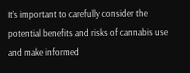It’s important to carefully consider the potential benefits and risks of cannabis use and make informed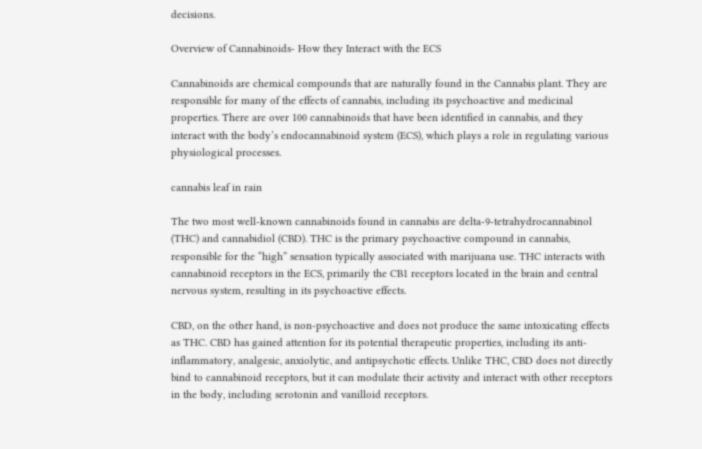decisions.

Overview of Cannabinoids- How they Interact with the ECS

Cannabinoids are chemical compounds that are naturally found in the Cannabis plant. They are responsible for many of the effects of cannabis, including its psychoactive and medicinal properties. There are over 100 cannabinoids that have been identified in cannabis, and they interact with the body’s endocannabinoid system (ECS), which plays a role in regulating various physiological processes.

cannabis leaf in rain

The two most well-known cannabinoids found in cannabis are delta-9-tetrahydrocannabinol (THC) and cannabidiol (CBD). THC is the primary psychoactive compound in cannabis, responsible for the “high” sensation typically associated with marijuana use. THC interacts with cannabinoid receptors in the ECS, primarily the CB1 receptors located in the brain and central nervous system, resulting in its psychoactive effects.

CBD, on the other hand, is non-psychoactive and does not produce the same intoxicating effects as THC. CBD has gained attention for its potential therapeutic properties, including its anti-inflammatory, analgesic, anxiolytic, and antipsychotic effects. Unlike THC, CBD does not directly bind to cannabinoid receptors, but it can modulate their activity and interact with other receptors in the body, including serotonin and vanilloid receptors.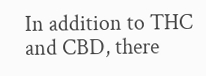In addition to THC and CBD, there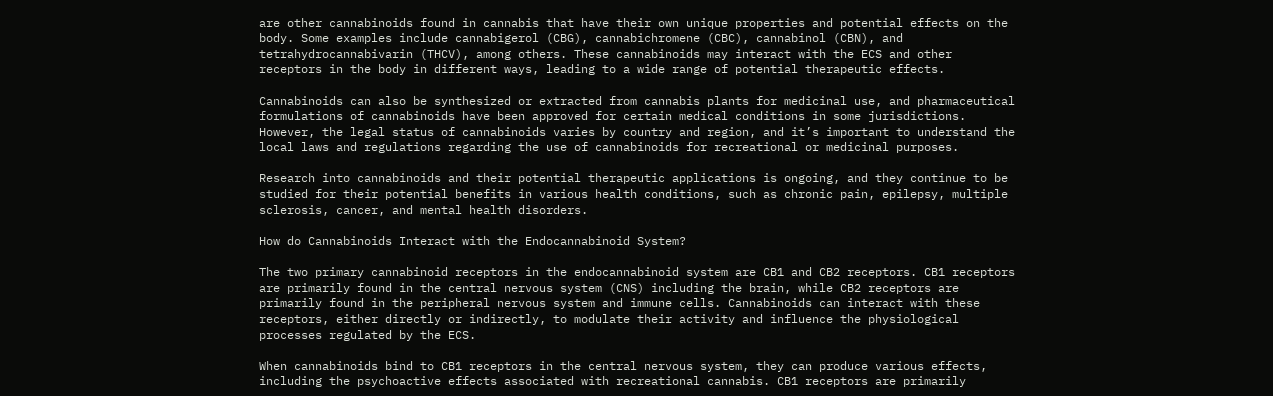are other cannabinoids found in cannabis that have their own unique properties and potential effects on the body. Some examples include cannabigerol (CBG), cannabichromene (CBC), cannabinol (CBN), and tetrahydrocannabivarin (THCV), among others. These cannabinoids may interact with the ECS and other receptors in the body in different ways, leading to a wide range of potential therapeutic effects.

Cannabinoids can also be synthesized or extracted from cannabis plants for medicinal use, and pharmaceutical formulations of cannabinoids have been approved for certain medical conditions in some jurisdictions. However, the legal status of cannabinoids varies by country and region, and it’s important to understand the local laws and regulations regarding the use of cannabinoids for recreational or medicinal purposes.

Research into cannabinoids and their potential therapeutic applications is ongoing, and they continue to be studied for their potential benefits in various health conditions, such as chronic pain, epilepsy, multiple sclerosis, cancer, and mental health disorders.

How do Cannabinoids Interact with the Endocannabinoid System?

The two primary cannabinoid receptors in the endocannabinoid system are CB1 and CB2 receptors. CB1 receptors are primarily found in the central nervous system (CNS) including the brain, while CB2 receptors are primarily found in the peripheral nervous system and immune cells. Cannabinoids can interact with these receptors, either directly or indirectly, to modulate their activity and influence the physiological processes regulated by the ECS.

When cannabinoids bind to CB1 receptors in the central nervous system, they can produce various effects, including the psychoactive effects associated with recreational cannabis. CB1 receptors are primarily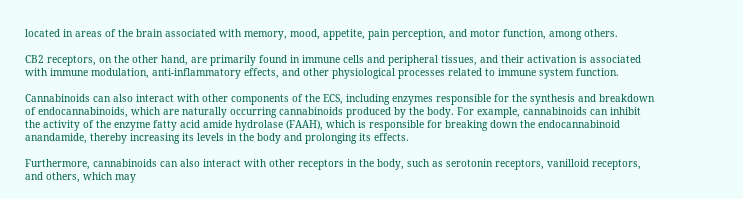located in areas of the brain associated with memory, mood, appetite, pain perception, and motor function, among others.

CB2 receptors, on the other hand, are primarily found in immune cells and peripheral tissues, and their activation is associated with immune modulation, anti-inflammatory effects, and other physiological processes related to immune system function.

Cannabinoids can also interact with other components of the ECS, including enzymes responsible for the synthesis and breakdown of endocannabinoids, which are naturally occurring cannabinoids produced by the body. For example, cannabinoids can inhibit the activity of the enzyme fatty acid amide hydrolase (FAAH), which is responsible for breaking down the endocannabinoid anandamide, thereby increasing its levels in the body and prolonging its effects.

Furthermore, cannabinoids can also interact with other receptors in the body, such as serotonin receptors, vanilloid receptors, and others, which may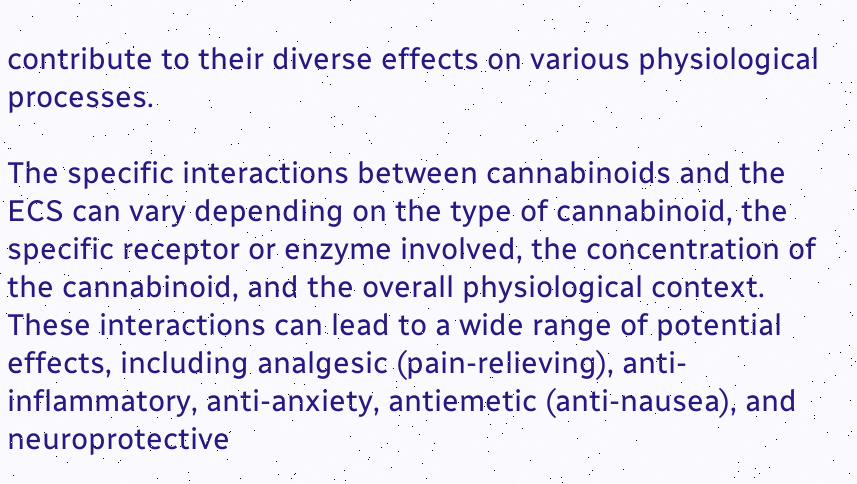contribute to their diverse effects on various physiological processes.

The specific interactions between cannabinoids and the ECS can vary depending on the type of cannabinoid, the specific receptor or enzyme involved, the concentration of the cannabinoid, and the overall physiological context. These interactions can lead to a wide range of potential effects, including analgesic (pain-relieving), anti-inflammatory, anti-anxiety, antiemetic (anti-nausea), and neuroprotective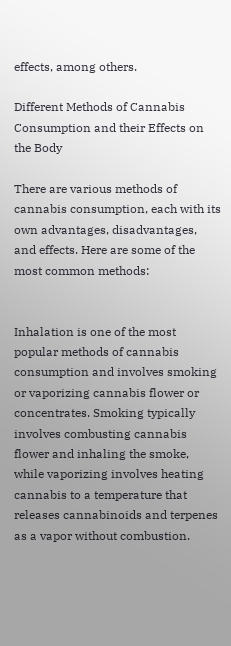effects, among others.

Different Methods of Cannabis Consumption and their Effects on the Body

There are various methods of cannabis consumption, each with its own advantages, disadvantages, and effects. Here are some of the most common methods:


Inhalation is one of the most popular methods of cannabis consumption and involves smoking or vaporizing cannabis flower or concentrates. Smoking typically involves combusting cannabis flower and inhaling the smoke, while vaporizing involves heating cannabis to a temperature that releases cannabinoids and terpenes as a vapor without combustion.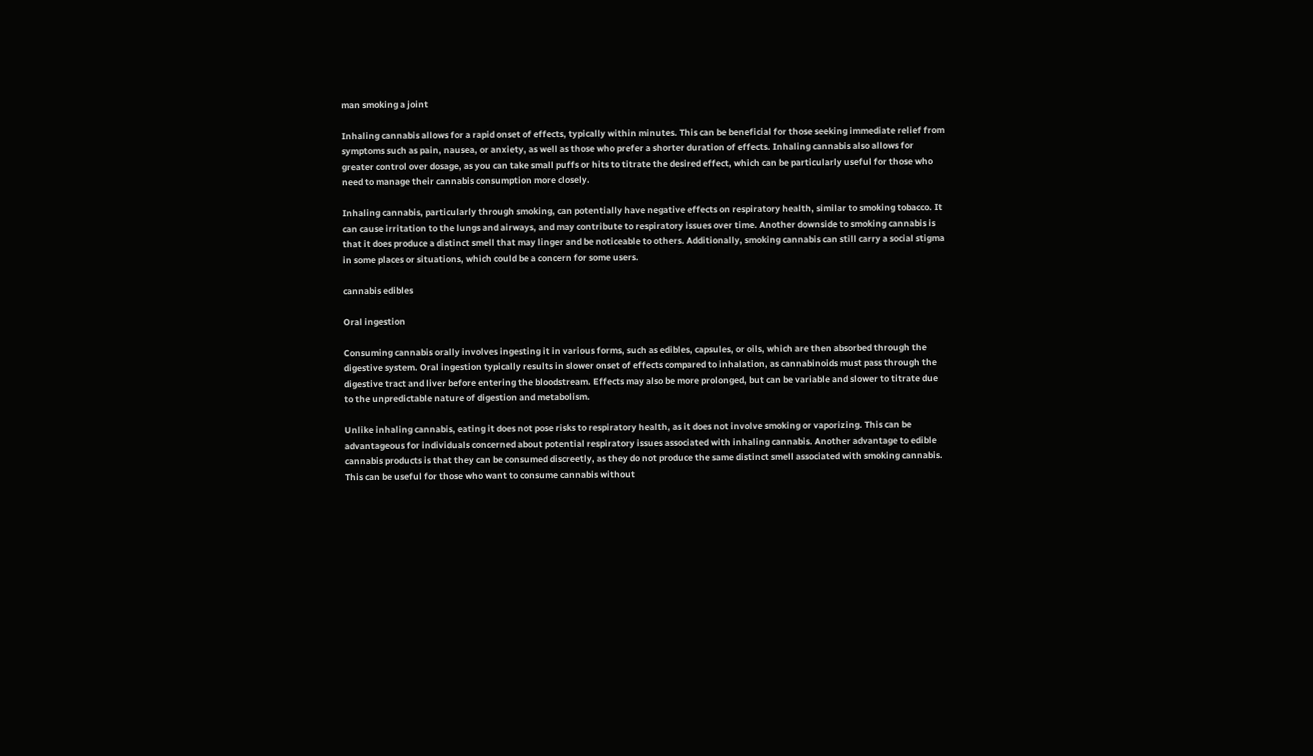man smoking a joint

Inhaling cannabis allows for a rapid onset of effects, typically within minutes. This can be beneficial for those seeking immediate relief from symptoms such as pain, nausea, or anxiety, as well as those who prefer a shorter duration of effects. Inhaling cannabis also allows for greater control over dosage, as you can take small puffs or hits to titrate the desired effect, which can be particularly useful for those who need to manage their cannabis consumption more closely.

Inhaling cannabis, particularly through smoking, can potentially have negative effects on respiratory health, similar to smoking tobacco. It can cause irritation to the lungs and airways, and may contribute to respiratory issues over time. Another downside to smoking cannabis is that it does produce a distinct smell that may linger and be noticeable to others. Additionally, smoking cannabis can still carry a social stigma in some places or situations, which could be a concern for some users.

cannabis edibles

Oral ingestion

Consuming cannabis orally involves ingesting it in various forms, such as edibles, capsules, or oils, which are then absorbed through the digestive system. Oral ingestion typically results in slower onset of effects compared to inhalation, as cannabinoids must pass through the digestive tract and liver before entering the bloodstream. Effects may also be more prolonged, but can be variable and slower to titrate due to the unpredictable nature of digestion and metabolism.

Unlike inhaling cannabis, eating it does not pose risks to respiratory health, as it does not involve smoking or vaporizing. This can be advantageous for individuals concerned about potential respiratory issues associated with inhaling cannabis. Another advantage to edible cannabis products is that they can be consumed discreetly, as they do not produce the same distinct smell associated with smoking cannabis. This can be useful for those who want to consume cannabis without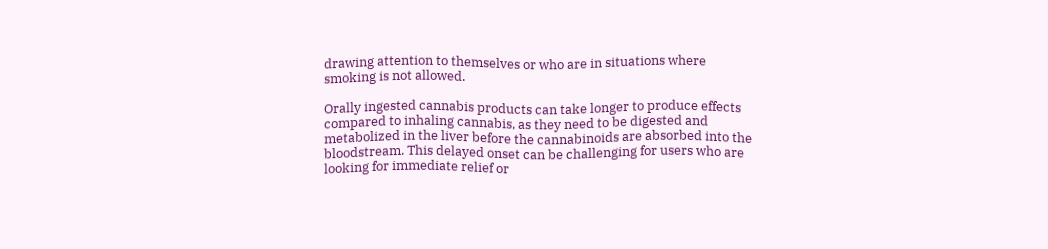drawing attention to themselves or who are in situations where smoking is not allowed.

Orally ingested cannabis products can take longer to produce effects compared to inhaling cannabis, as they need to be digested and metabolized in the liver before the cannabinoids are absorbed into the bloodstream. This delayed onset can be challenging for users who are looking for immediate relief or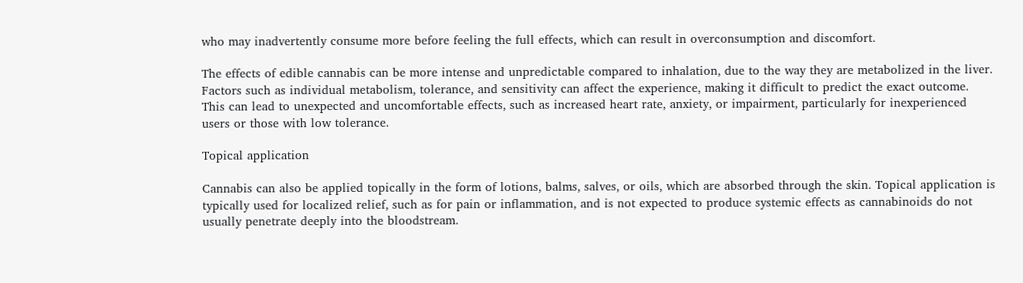who may inadvertently consume more before feeling the full effects, which can result in overconsumption and discomfort.

The effects of edible cannabis can be more intense and unpredictable compared to inhalation, due to the way they are metabolized in the liver. Factors such as individual metabolism, tolerance, and sensitivity can affect the experience, making it difficult to predict the exact outcome. This can lead to unexpected and uncomfortable effects, such as increased heart rate, anxiety, or impairment, particularly for inexperienced users or those with low tolerance.

Topical application

Cannabis can also be applied topically in the form of lotions, balms, salves, or oils, which are absorbed through the skin. Topical application is typically used for localized relief, such as for pain or inflammation, and is not expected to produce systemic effects as cannabinoids do not usually penetrate deeply into the bloodstream.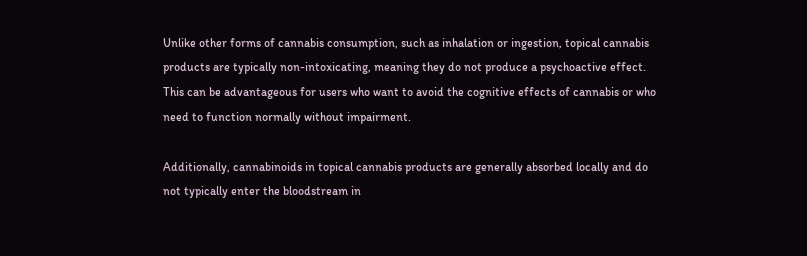Unlike other forms of cannabis consumption, such as inhalation or ingestion, topical cannabis products are typically non-intoxicating, meaning they do not produce a psychoactive effect. This can be advantageous for users who want to avoid the cognitive effects of cannabis or who need to function normally without impairment.

Additionally, cannabinoids in topical cannabis products are generally absorbed locally and do not typically enter the bloodstream in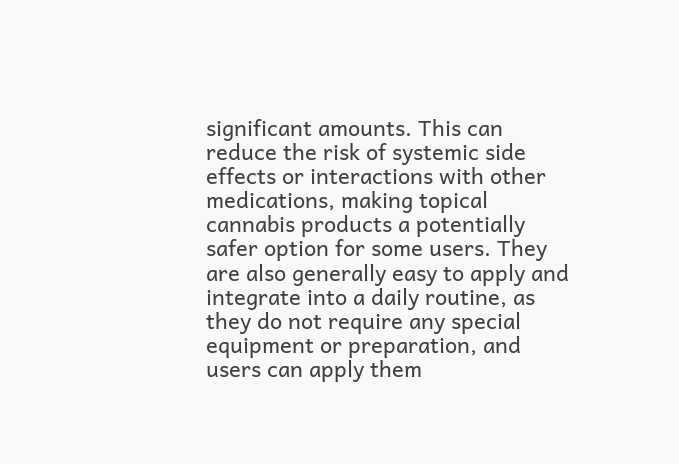significant amounts. This can reduce the risk of systemic side effects or interactions with other medications, making topical cannabis products a potentially safer option for some users. They are also generally easy to apply and integrate into a daily routine, as they do not require any special equipment or preparation, and users can apply them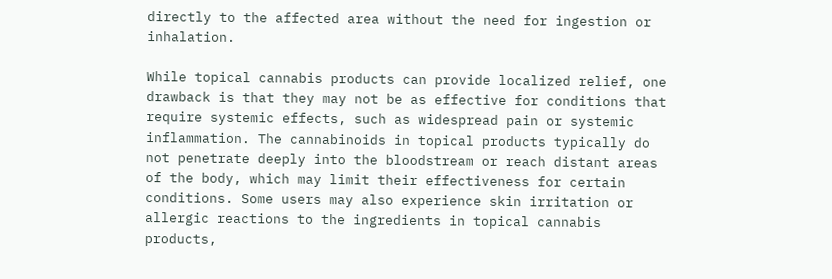directly to the affected area without the need for ingestion or inhalation.

While topical cannabis products can provide localized relief, one drawback is that they may not be as effective for conditions that require systemic effects, such as widespread pain or systemic inflammation. The cannabinoids in topical products typically do not penetrate deeply into the bloodstream or reach distant areas of the body, which may limit their effectiveness for certain conditions. Some users may also experience skin irritation or allergic reactions to the ingredients in topical cannabis products,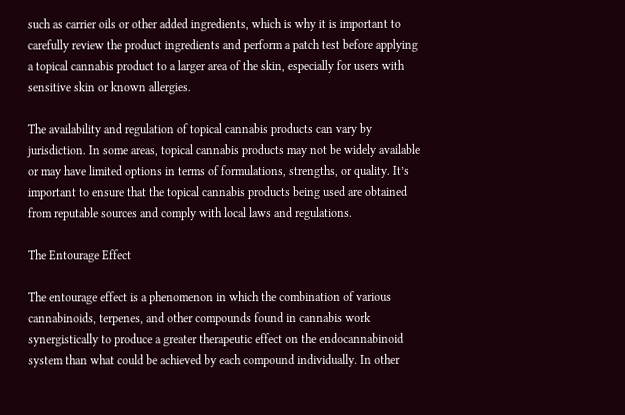such as carrier oils or other added ingredients, which is why it is important to carefully review the product ingredients and perform a patch test before applying a topical cannabis product to a larger area of the skin, especially for users with sensitive skin or known allergies.

The availability and regulation of topical cannabis products can vary by jurisdiction. In some areas, topical cannabis products may not be widely available or may have limited options in terms of formulations, strengths, or quality. It’s important to ensure that the topical cannabis products being used are obtained from reputable sources and comply with local laws and regulations.

The Entourage Effect

The entourage effect is a phenomenon in which the combination of various cannabinoids, terpenes, and other compounds found in cannabis work synergistically to produce a greater therapeutic effect on the endocannabinoid system than what could be achieved by each compound individually. In other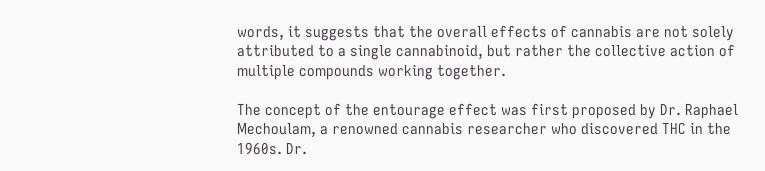words, it suggests that the overall effects of cannabis are not solely attributed to a single cannabinoid, but rather the collective action of multiple compounds working together.

The concept of the entourage effect was first proposed by Dr. Raphael Mechoulam, a renowned cannabis researcher who discovered THC in the 1960s. Dr.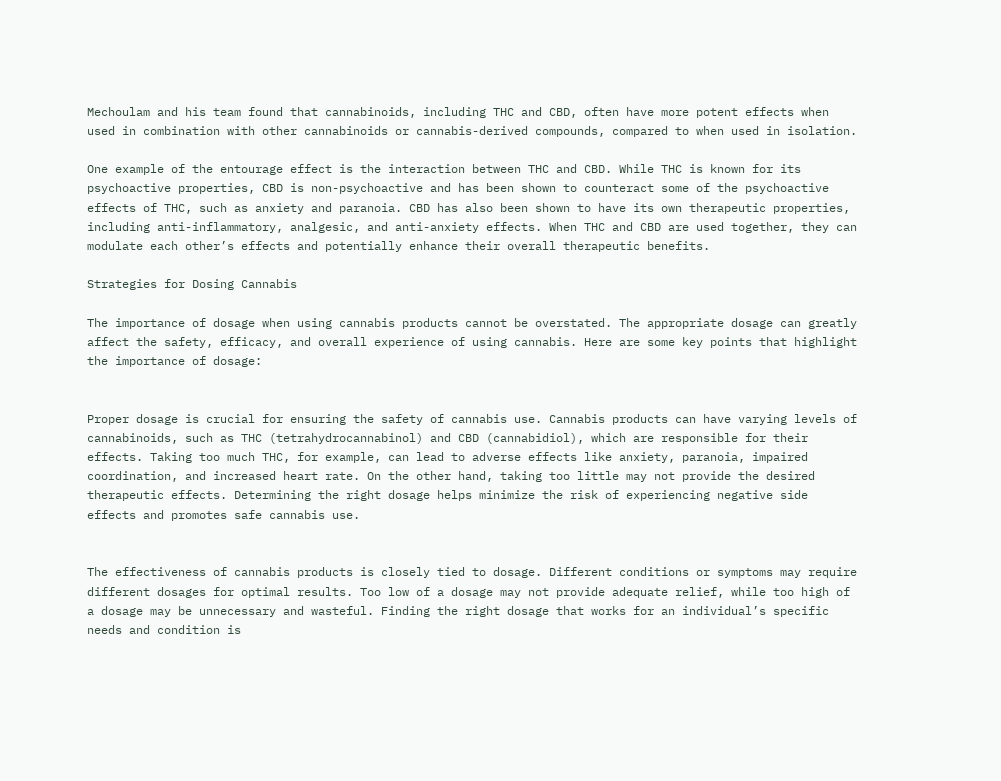Mechoulam and his team found that cannabinoids, including THC and CBD, often have more potent effects when used in combination with other cannabinoids or cannabis-derived compounds, compared to when used in isolation.

One example of the entourage effect is the interaction between THC and CBD. While THC is known for its psychoactive properties, CBD is non-psychoactive and has been shown to counteract some of the psychoactive effects of THC, such as anxiety and paranoia. CBD has also been shown to have its own therapeutic properties, including anti-inflammatory, analgesic, and anti-anxiety effects. When THC and CBD are used together, they can modulate each other’s effects and potentially enhance their overall therapeutic benefits.

Strategies for Dosing Cannabis

The importance of dosage when using cannabis products cannot be overstated. The appropriate dosage can greatly affect the safety, efficacy, and overall experience of using cannabis. Here are some key points that highlight the importance of dosage:


Proper dosage is crucial for ensuring the safety of cannabis use. Cannabis products can have varying levels of cannabinoids, such as THC (tetrahydrocannabinol) and CBD (cannabidiol), which are responsible for their effects. Taking too much THC, for example, can lead to adverse effects like anxiety, paranoia, impaired coordination, and increased heart rate. On the other hand, taking too little may not provide the desired therapeutic effects. Determining the right dosage helps minimize the risk of experiencing negative side effects and promotes safe cannabis use.


The effectiveness of cannabis products is closely tied to dosage. Different conditions or symptoms may require different dosages for optimal results. Too low of a dosage may not provide adequate relief, while too high of a dosage may be unnecessary and wasteful. Finding the right dosage that works for an individual’s specific needs and condition is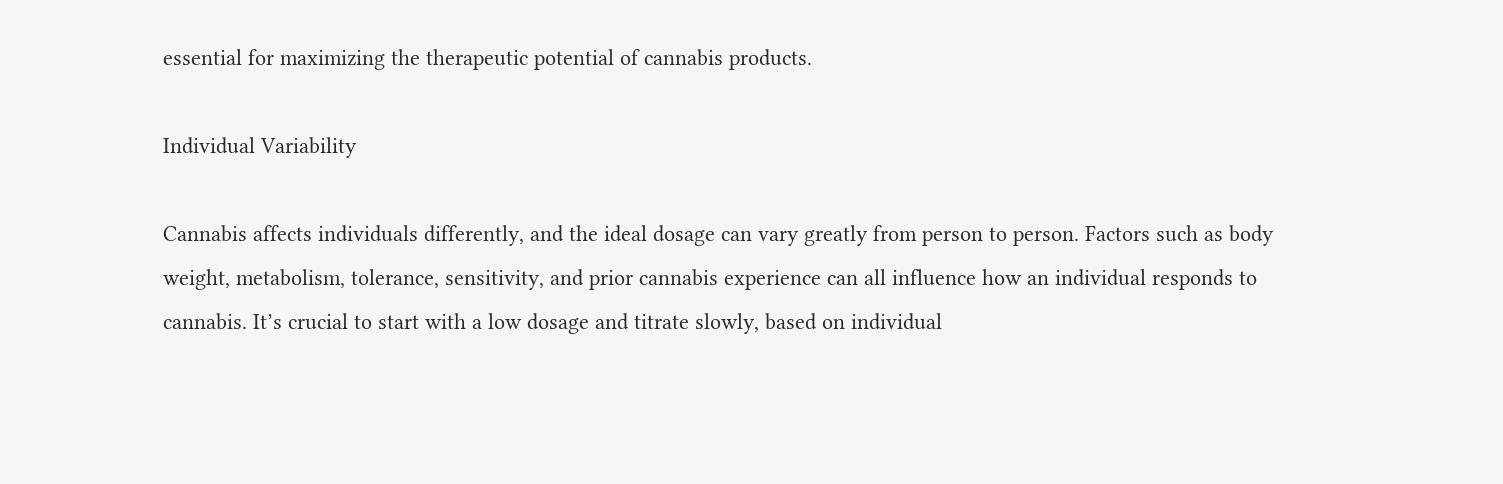essential for maximizing the therapeutic potential of cannabis products.

Individual Variability

Cannabis affects individuals differently, and the ideal dosage can vary greatly from person to person. Factors such as body weight, metabolism, tolerance, sensitivity, and prior cannabis experience can all influence how an individual responds to cannabis. It’s crucial to start with a low dosage and titrate slowly, based on individual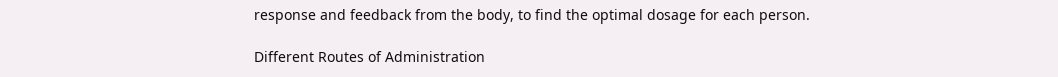response and feedback from the body, to find the optimal dosage for each person.

Different Routes of Administration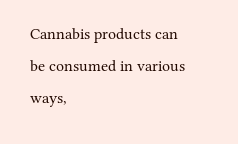Cannabis products can be consumed in various ways,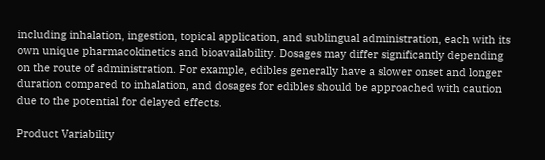including inhalation, ingestion, topical application, and sublingual administration, each with its own unique pharmacokinetics and bioavailability. Dosages may differ significantly depending on the route of administration. For example, edibles generally have a slower onset and longer duration compared to inhalation, and dosages for edibles should be approached with caution due to the potential for delayed effects.

Product Variability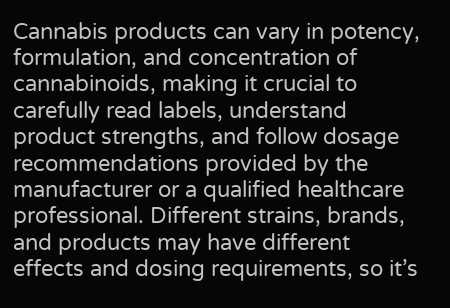Cannabis products can vary in potency, formulation, and concentration of cannabinoids, making it crucial to carefully read labels, understand product strengths, and follow dosage recommendations provided by the manufacturer or a qualified healthcare professional. Different strains, brands, and products may have different effects and dosing requirements, so it’s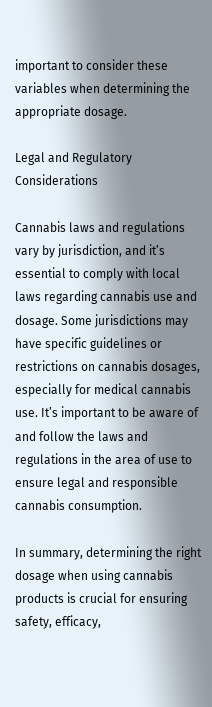important to consider these variables when determining the appropriate dosage.

Legal and Regulatory Considerations

Cannabis laws and regulations vary by jurisdiction, and it’s essential to comply with local laws regarding cannabis use and dosage. Some jurisdictions may have specific guidelines or restrictions on cannabis dosages, especially for medical cannabis use. It’s important to be aware of and follow the laws and regulations in the area of use to ensure legal and responsible cannabis consumption.

In summary, determining the right dosage when using cannabis products is crucial for ensuring safety, efficacy,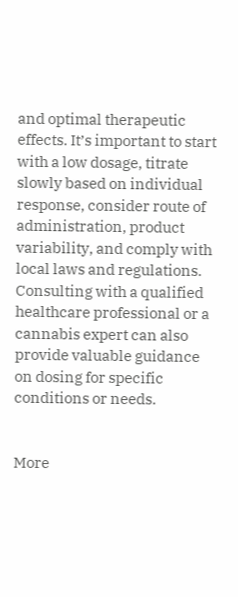and optimal therapeutic effects. It’s important to start with a low dosage, titrate slowly based on individual response, consider route of administration, product variability, and comply with local laws and regulations. Consulting with a qualified healthcare professional or a cannabis expert can also provide valuable guidance on dosing for specific conditions or needs.


More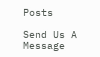Posts

Send Us A Message